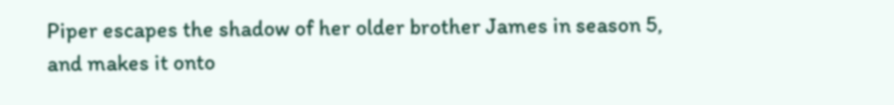Piper escapes the shadow of her older brother James in season 5, and makes it onto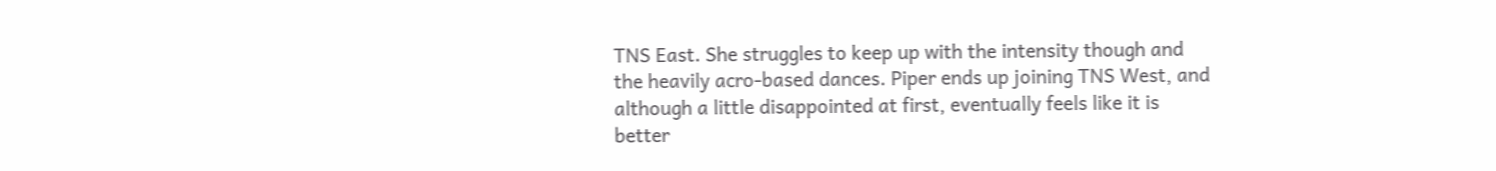TNS East. She struggles to keep up with the intensity though and the heavily acro-based dances. Piper ends up joining TNS West, and although a little disappointed at first, eventually feels like it is better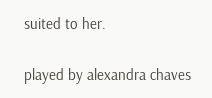suited to her.

played by alexandra chaves